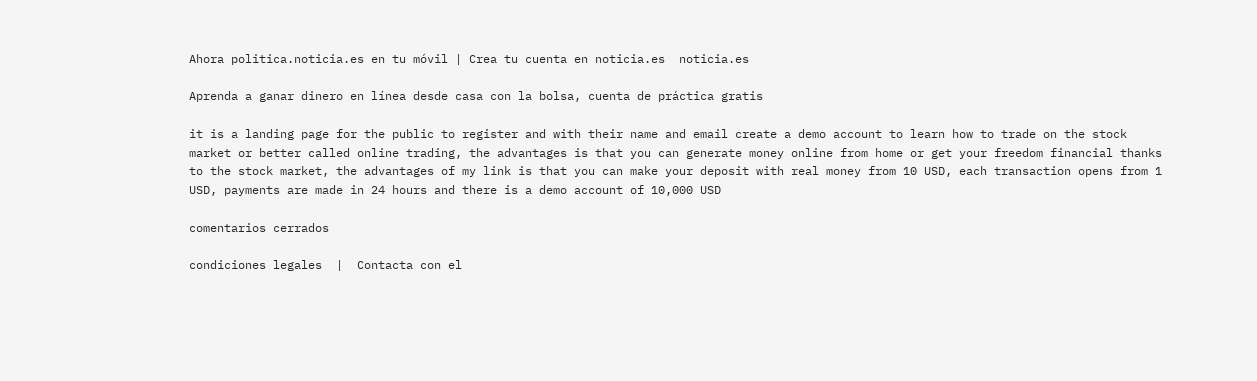Ahora politica.noticia.es en tu móvil | Crea tu cuenta en noticia.es  noticia.es

Aprenda a ganar dinero en línea desde casa con la bolsa, cuenta de práctica gratis

it is a landing page for the public to register and with their name and email create a demo account to learn how to trade on the stock market or better called online trading, the advantages is that you can generate money online from home or get your freedom financial thanks to the stock market, the advantages of my link is that you can make your deposit with real money from 10 USD, each transaction opens from 1 USD, payments are made in 24 hours and there is a demo account of 10,000 USD

comentarios cerrados

condiciones legales  |  Contacta con el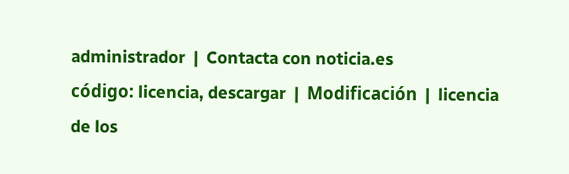administrador  |  Contacta con noticia.es
código: licencia, descargar  |  Modificación  |  licencia de los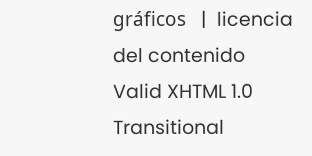gráficos   |  licencia del contenido
Valid XHTML 1.0 Transitional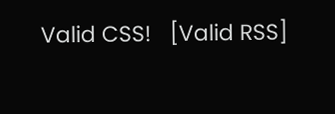Valid CSS!   [Valid RSS]